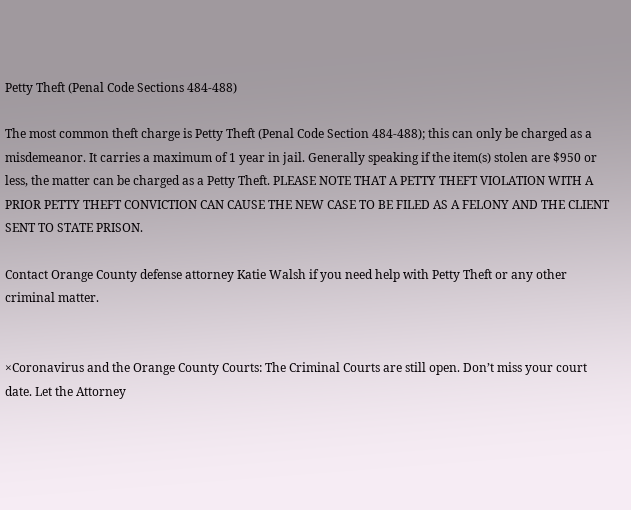Petty Theft (Penal Code Sections 484-488)

The most common theft charge is Petty Theft (Penal Code Section 484-488); this can only be charged as a misdemeanor. It carries a maximum of 1 year in jail. Generally speaking if the item(s) stolen are $950 or less, the matter can be charged as a Petty Theft. PLEASE NOTE THAT A PETTY THEFT VIOLATION WITH A PRIOR PETTY THEFT CONVICTION CAN CAUSE THE NEW CASE TO BE FILED AS A FELONY AND THE CLIENT SENT TO STATE PRISON.

Contact Orange County defense attorney Katie Walsh if you need help with Petty Theft or any other criminal matter.


×Coronavirus and the Orange County Courts: The Criminal Courts are still open. Don’t miss your court date. Let the Attorney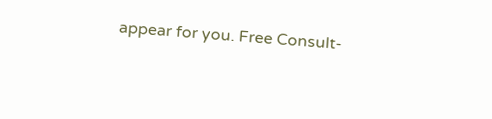appear for you. Free Consult-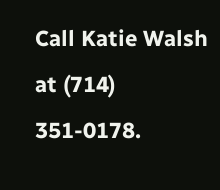Call Katie Walsh at (714) 351-0178.